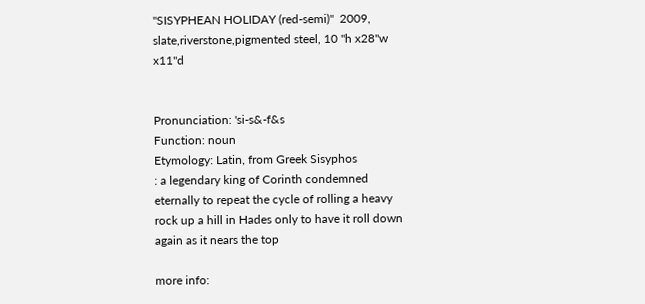"SISYPHEAN HOLIDAY (red-semi)"  2009, slate,riverstone,pigmented steel, 10 "h x28"w x11"d


Pronunciation: 'si-s&-f&s
Function: noun
Etymology: Latin, from Greek Sisyphos
: a legendary king of Corinth condemned eternally to repeat the cycle of rolling a heavy rock up a hill in Hades only to have it roll down again as it nears the top

more info: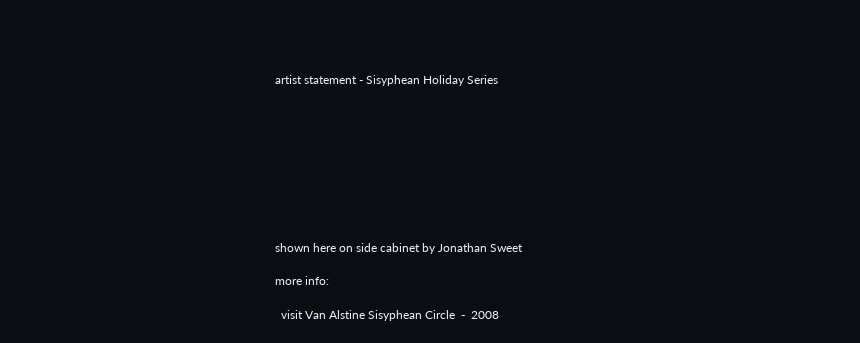artist statement - Sisyphean Holiday Series









shown here on side cabinet by Jonathan Sweet

more info:

  visit Van Alstine Sisyphean Circle  -  2008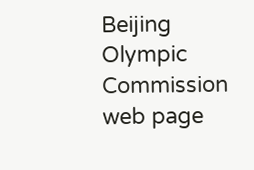Beijing Olympic Commission web page